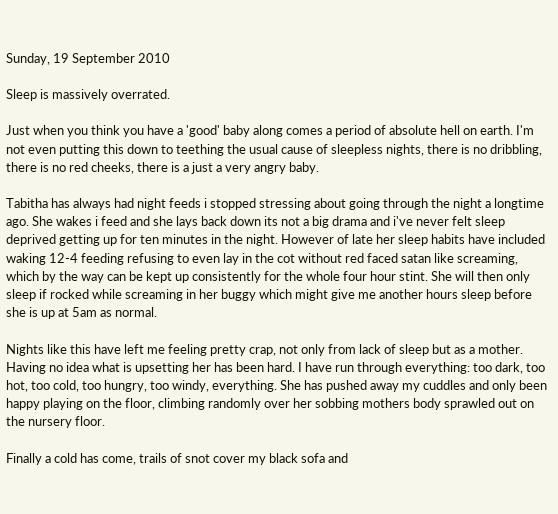Sunday, 19 September 2010

Sleep is massively overrated.

Just when you think you have a 'good' baby along comes a period of absolute hell on earth. I'm not even putting this down to teething the usual cause of sleepless nights, there is no dribbling, there is no red cheeks, there is a just a very angry baby.

Tabitha has always had night feeds i stopped stressing about going through the night a longtime ago. She wakes i feed and she lays back down its not a big drama and i've never felt sleep deprived getting up for ten minutes in the night. However of late her sleep habits have included waking 12-4 feeding refusing to even lay in the cot without red faced satan like screaming, which by the way can be kept up consistently for the whole four hour stint. She will then only sleep if rocked while screaming in her buggy which might give me another hours sleep before she is up at 5am as normal.

Nights like this have left me feeling pretty crap, not only from lack of sleep but as a mother. Having no idea what is upsetting her has been hard. I have run through everything: too dark, too hot, too cold, too hungry, too windy, everything. She has pushed away my cuddles and only been happy playing on the floor, climbing randomly over her sobbing mothers body sprawled out on the nursery floor.

Finally a cold has come, trails of snot cover my black sofa and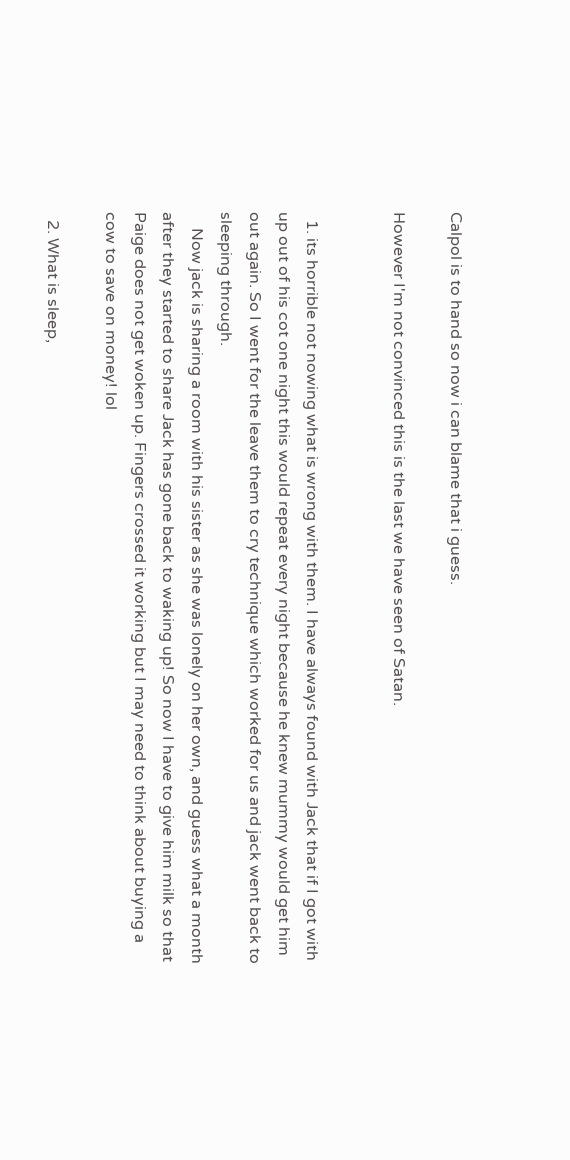Calpol is to hand so now i can blame that i guess.

However I'm not convinced this is the last we have seen of Satan.


  1. its horrible not nowing what is wrong with them. I have always found with Jack that if I got with up out of his cot one night this would repeat every night because he knew mummy would get him out again. So I went for the leave them to cry technique which worked for us and jack went back to sleeping through.
    Now jack is sharing a room with his sister as she was lonely on her own, and guess what a month after they started to share Jack has gone back to waking up! So now I have to give him milk so that Paige does not get woken up. Fingers crossed it working but I may need to think about buying a cow to save on money! lol

  2. What is sleep,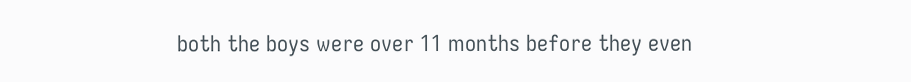both the boys were over 11 months before they even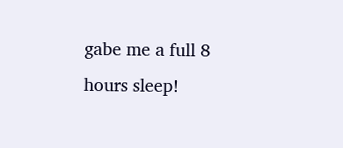gabe me a full 8 hours sleep!